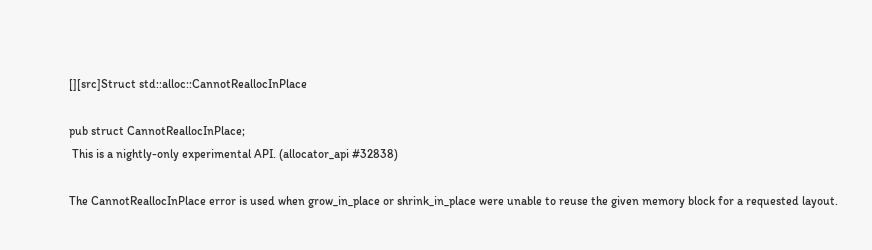[][src]Struct std::alloc::CannotReallocInPlace

pub struct CannotReallocInPlace;
 This is a nightly-only experimental API. (allocator_api #32838)

The CannotReallocInPlace error is used when grow_in_place or shrink_in_place were unable to reuse the given memory block for a requested layout.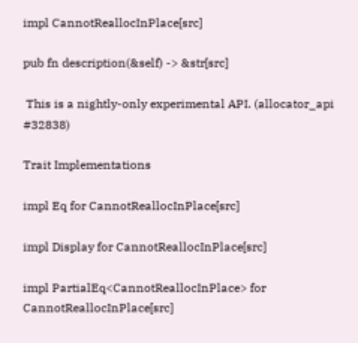impl CannotReallocInPlace[src]

pub fn description(&self) -> &str[src]

 This is a nightly-only experimental API. (allocator_api #32838)

Trait Implementations

impl Eq for CannotReallocInPlace[src]

impl Display for CannotReallocInPlace[src]

impl PartialEq<CannotReallocInPlace> for CannotReallocInPlace[src]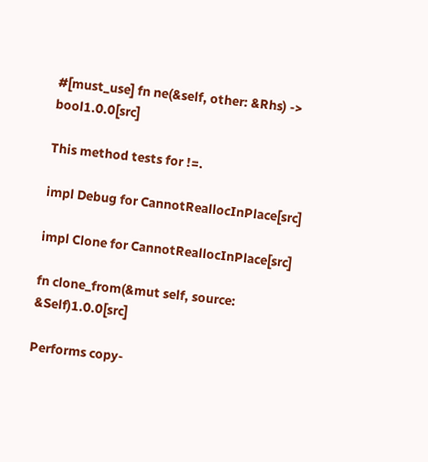#[must_use] fn ne(&self, other: &Rhs) -> bool1.0.0[src]

This method tests for !=.

impl Debug for CannotReallocInPlace[src]

impl Clone for CannotReallocInPlace[src]

fn clone_from(&mut self, source: &Self)1.0.0[src]

Performs copy-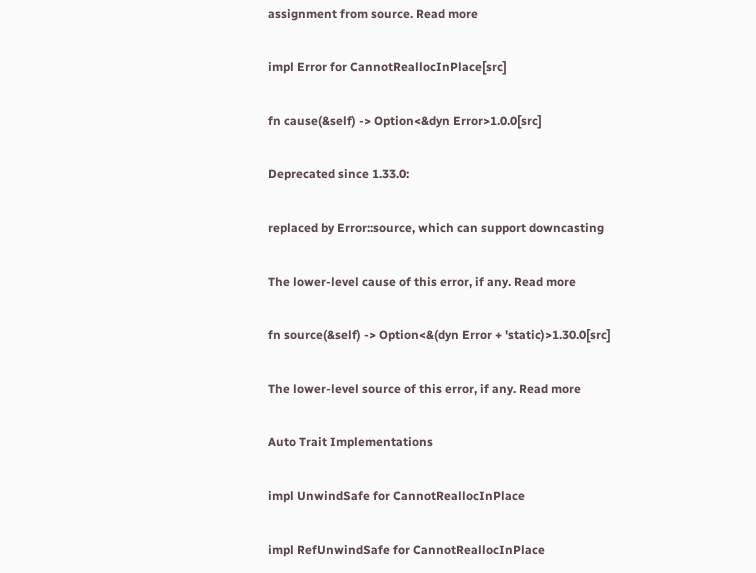assignment from source. Read more

impl Error for CannotReallocInPlace[src]

fn cause(&self) -> Option<&dyn Error>1.0.0[src]

Deprecated since 1.33.0:

replaced by Error::source, which can support downcasting

The lower-level cause of this error, if any. Read more

fn source(&self) -> Option<&(dyn Error + 'static)>1.30.0[src]

The lower-level source of this error, if any. Read more

Auto Trait Implementations

impl UnwindSafe for CannotReallocInPlace

impl RefUnwindSafe for CannotReallocInPlace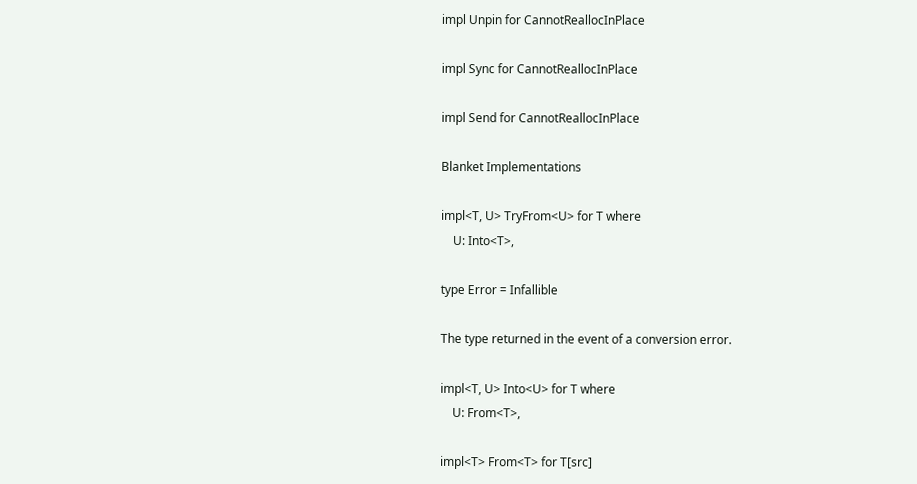impl Unpin for CannotReallocInPlace

impl Sync for CannotReallocInPlace

impl Send for CannotReallocInPlace

Blanket Implementations

impl<T, U> TryFrom<U> for T where
    U: Into<T>,

type Error = Infallible

The type returned in the event of a conversion error.

impl<T, U> Into<U> for T where
    U: From<T>,

impl<T> From<T> for T[src]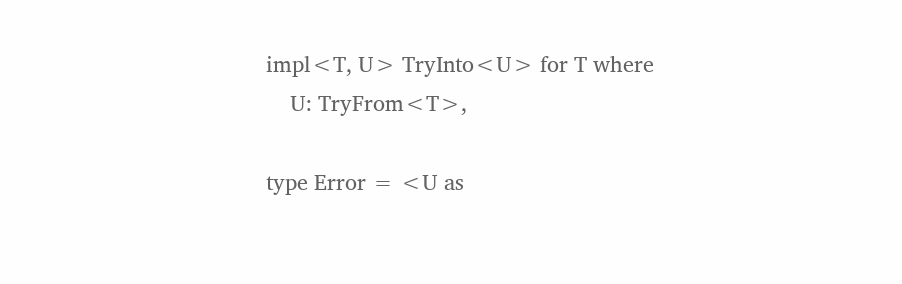impl<T, U> TryInto<U> for T where
    U: TryFrom<T>,

type Error = <U as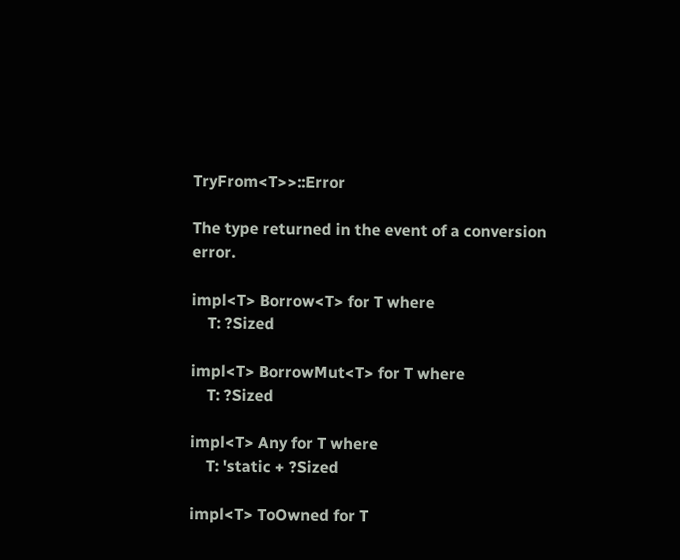TryFrom<T>>::Error

The type returned in the event of a conversion error.

impl<T> Borrow<T> for T where
    T: ?Sized

impl<T> BorrowMut<T> for T where
    T: ?Sized

impl<T> Any for T where
    T: 'static + ?Sized

impl<T> ToOwned for T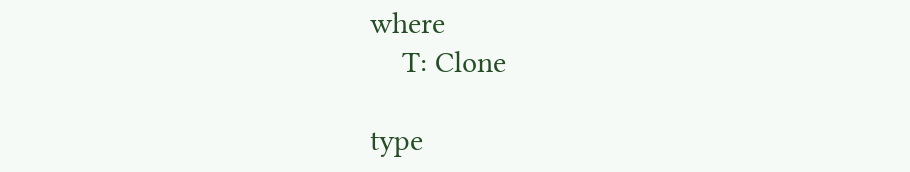where
    T: Clone

type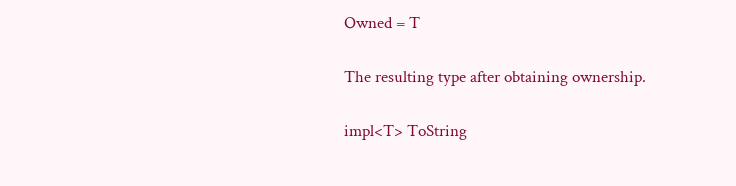Owned = T

The resulting type after obtaining ownership.

impl<T> ToString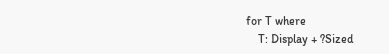for T where
    T: Display + ?Sized